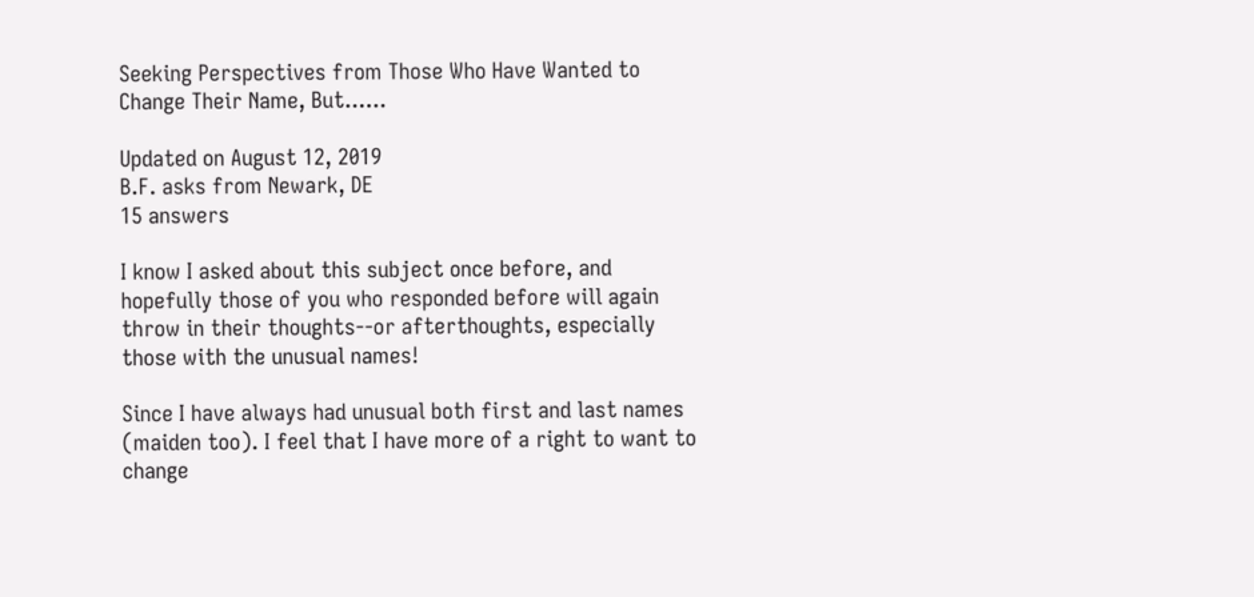Seeking Perspectives from Those Who Have Wanted to Change Their Name, But......

Updated on August 12, 2019
B.F. asks from Newark, DE
15 answers

I know I asked about this subject once before, and hopefully those of you who responded before will again throw in their thoughts--or afterthoughts, especially those with the unusual names!

Since I have always had unusual both first and last names (maiden too). I feel that I have more of a right to want to change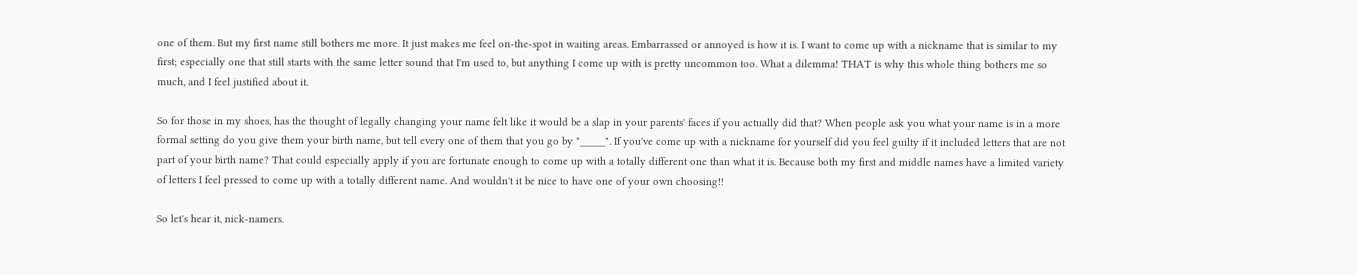one of them. But my first name still bothers me more. It just makes me feel on-the-spot in waiting areas. Embarrassed or annoyed is how it is. I want to come up with a nickname that is similar to my first; especially one that still starts with the same letter sound that I'm used to, but anything I come up with is pretty uncommon too. What a dilemma! THAT is why this whole thing bothers me so much, and I feel justified about it.

So for those in my shoes, has the thought of legally changing your name felt like it would be a slap in your parents' faces if you actually did that? When people ask you what your name is in a more formal setting do you give them your birth name, but tell every one of them that you go by "_____". If you've come up with a nickname for yourself did you feel guilty if it included letters that are not part of your birth name? That could especially apply if you are fortunate enough to come up with a totally different one than what it is. Because both my first and middle names have a limited variety of letters I feel pressed to come up with a totally different name. And wouldn't it be nice to have one of your own choosing!!

So let's hear it, nick-namers.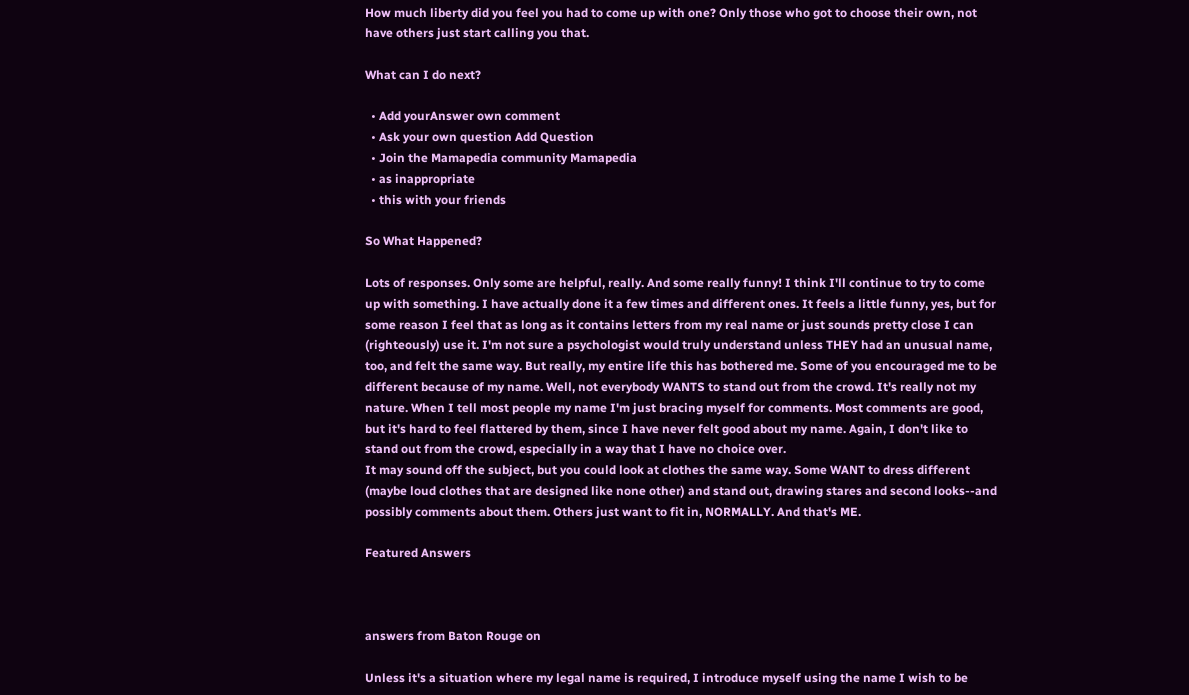How much liberty did you feel you had to come up with one? Only those who got to choose their own, not have others just start calling you that.

What can I do next?

  • Add yourAnswer own comment
  • Ask your own question Add Question
  • Join the Mamapedia community Mamapedia
  • as inappropriate
  • this with your friends

So What Happened?

Lots of responses. Only some are helpful, really. And some really funny! I think I'll continue to try to come up with something. I have actually done it a few times and different ones. It feels a little funny, yes, but for some reason I feel that as long as it contains letters from my real name or just sounds pretty close I can (righteously) use it. I'm not sure a psychologist would truly understand unless THEY had an unusual name, too, and felt the same way. But really, my entire life this has bothered me. Some of you encouraged me to be different because of my name. Well, not everybody WANTS to stand out from the crowd. It's really not my nature. When I tell most people my name I'm just bracing myself for comments. Most comments are good, but it's hard to feel flattered by them, since I have never felt good about my name. Again, I don't like to stand out from the crowd, especially in a way that I have no choice over.
It may sound off the subject, but you could look at clothes the same way. Some WANT to dress different (maybe loud clothes that are designed like none other) and stand out, drawing stares and second looks--and possibly comments about them. Others just want to fit in, NORMALLY. And that's ME.

Featured Answers



answers from Baton Rouge on

Unless it's a situation where my legal name is required, I introduce myself using the name I wish to be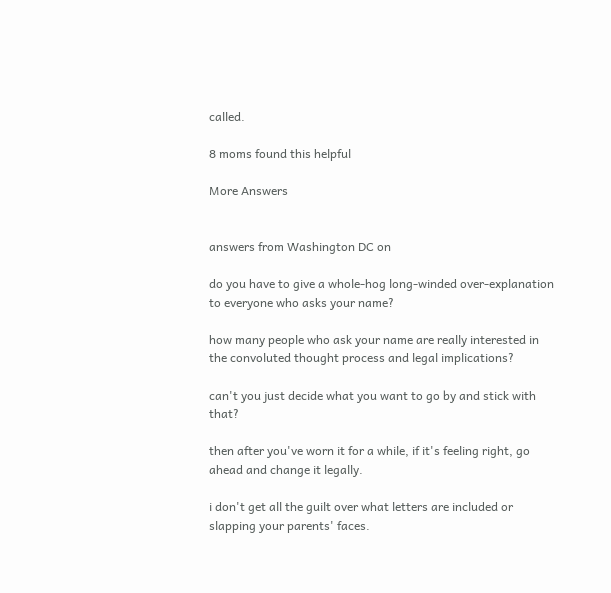called.

8 moms found this helpful

More Answers


answers from Washington DC on

do you have to give a whole-hog long-winded over-explanation to everyone who asks your name?

how many people who ask your name are really interested in the convoluted thought process and legal implications?

can't you just decide what you want to go by and stick with that?

then after you've worn it for a while, if it's feeling right, go ahead and change it legally.

i don't get all the guilt over what letters are included or slapping your parents' faces.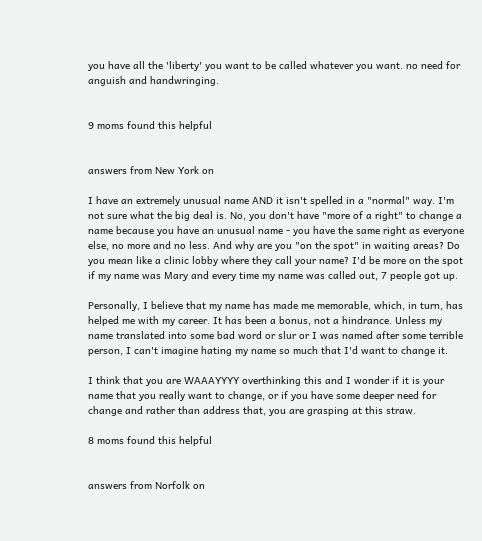you have all the 'liberty' you want to be called whatever you want. no need for anguish and handwringing.


9 moms found this helpful


answers from New York on

I have an extremely unusual name AND it isn't spelled in a "normal" way. I'm not sure what the big deal is. No, you don't have "more of a right" to change a name because you have an unusual name - you have the same right as everyone else, no more and no less. And why are you "on the spot" in waiting areas? Do you mean like a clinic lobby where they call your name? I'd be more on the spot if my name was Mary and every time my name was called out, 7 people got up.

Personally, I believe that my name has made me memorable, which, in turn, has helped me with my career. It has been a bonus, not a hindrance. Unless my name translated into some bad word or slur or I was named after some terrible person, I can't imagine hating my name so much that I'd want to change it.

I think that you are WAAAYYYY overthinking this and I wonder if it is your name that you really want to change, or if you have some deeper need for change and rather than address that, you are grasping at this straw.

8 moms found this helpful


answers from Norfolk on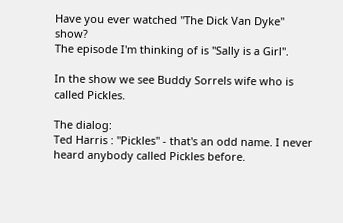Have you ever watched "The Dick Van Dyke" show?
The episode I'm thinking of is "Sally is a Girl".

In the show we see Buddy Sorrels wife who is called Pickles.

The dialog:
Ted Harris : "Pickles" - that's an odd name. I never heard anybody called Pickles before.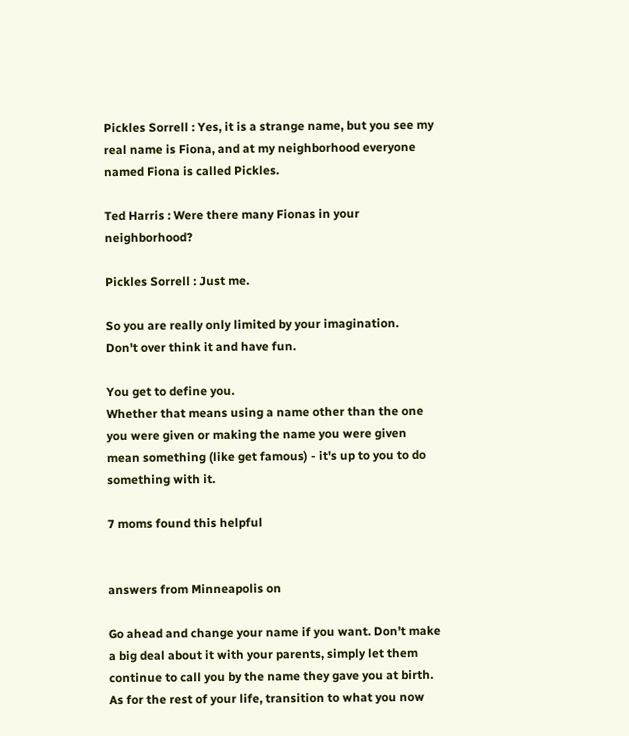Pickles Sorrell : Yes, it is a strange name, but you see my real name is Fiona, and at my neighborhood everyone named Fiona is called Pickles.

Ted Harris : Were there many Fionas in your neighborhood?

Pickles Sorrell : Just me.

So you are really only limited by your imagination.
Don't over think it and have fun.

You get to define you.
Whether that means using a name other than the one you were given or making the name you were given mean something (like get famous) - it's up to you to do something with it.

7 moms found this helpful


answers from Minneapolis on

Go ahead and change your name if you want. Don’t make a big deal about it with your parents, simply let them continue to call you by the name they gave you at birth. As for the rest of your life, transition to what you now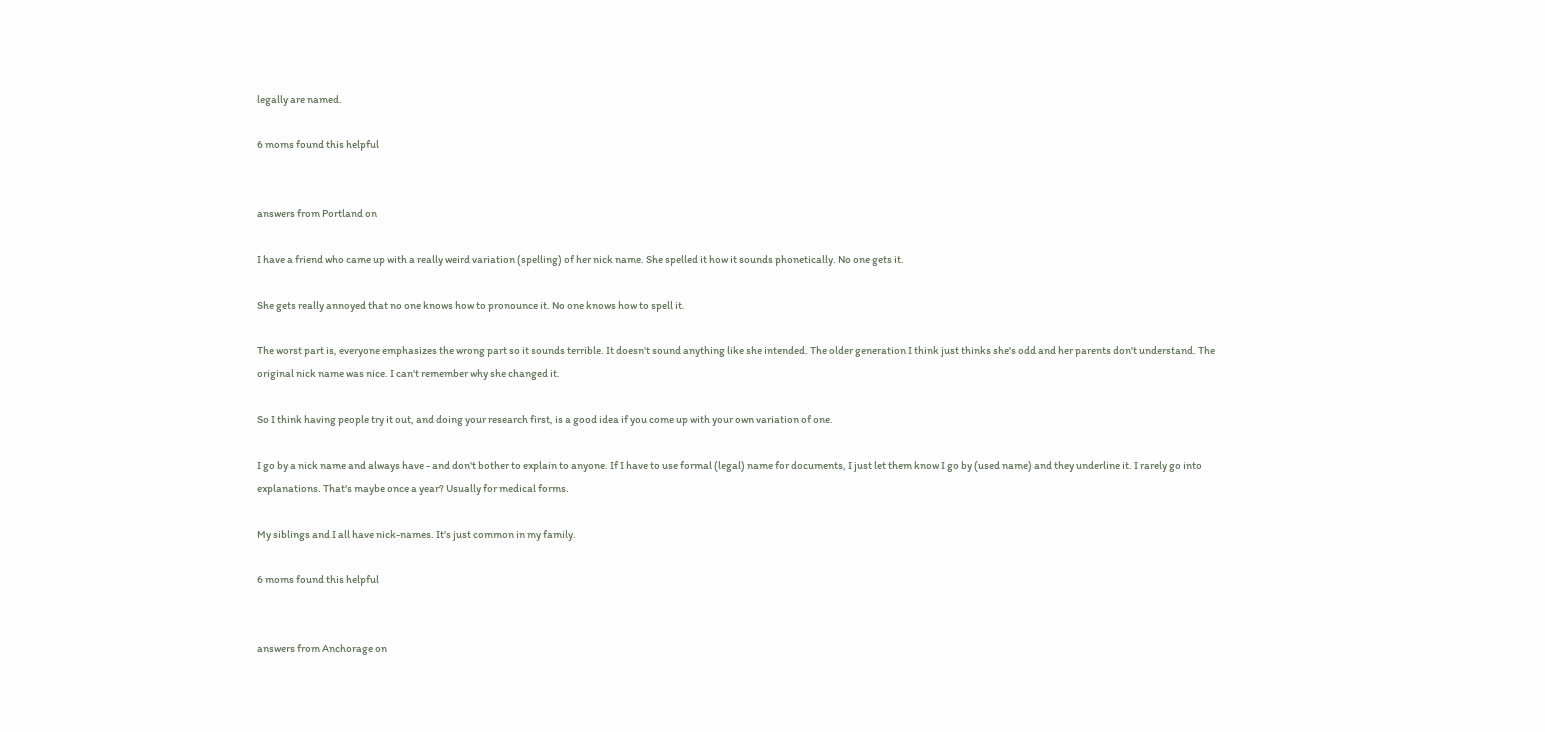legally are named.

6 moms found this helpful


answers from Portland on

I have a friend who came up with a really weird variation (spelling) of her nick name. She spelled it how it sounds phonetically. No one gets it.

She gets really annoyed that no one knows how to pronounce it. No one knows how to spell it.

The worst part is, everyone emphasizes the wrong part so it sounds terrible. It doesn't sound anything like she intended. The older generation I think just thinks she's odd and her parents don't understand. The original nick name was nice. I can't remember why she changed it.

So I think having people try it out, and doing your research first, is a good idea if you come up with your own variation of one.

I go by a nick name and always have - and don't bother to explain to anyone. If I have to use formal (legal) name for documents, I just let them know I go by (used name) and they underline it. I rarely go into explanations. That's maybe once a year? Usually for medical forms.

My siblings and I all have nick-names. It's just common in my family.

6 moms found this helpful


answers from Anchorage on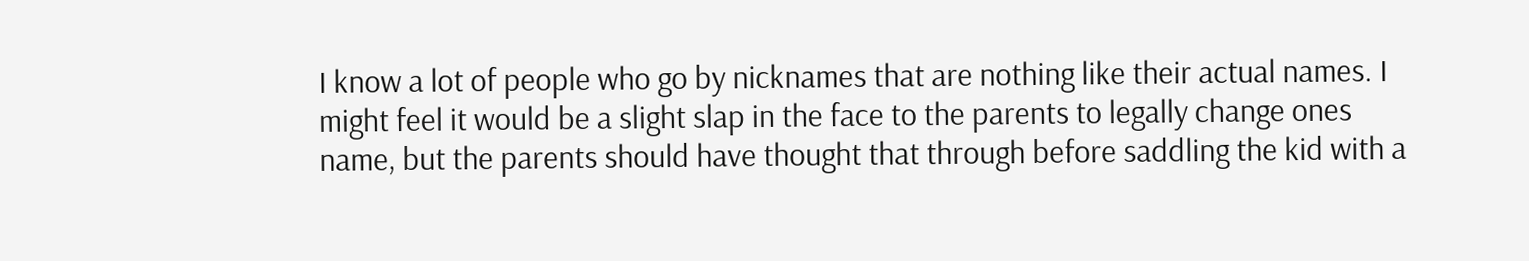I know a lot of people who go by nicknames that are nothing like their actual names. I might feel it would be a slight slap in the face to the parents to legally change ones name, but the parents should have thought that through before saddling the kid with a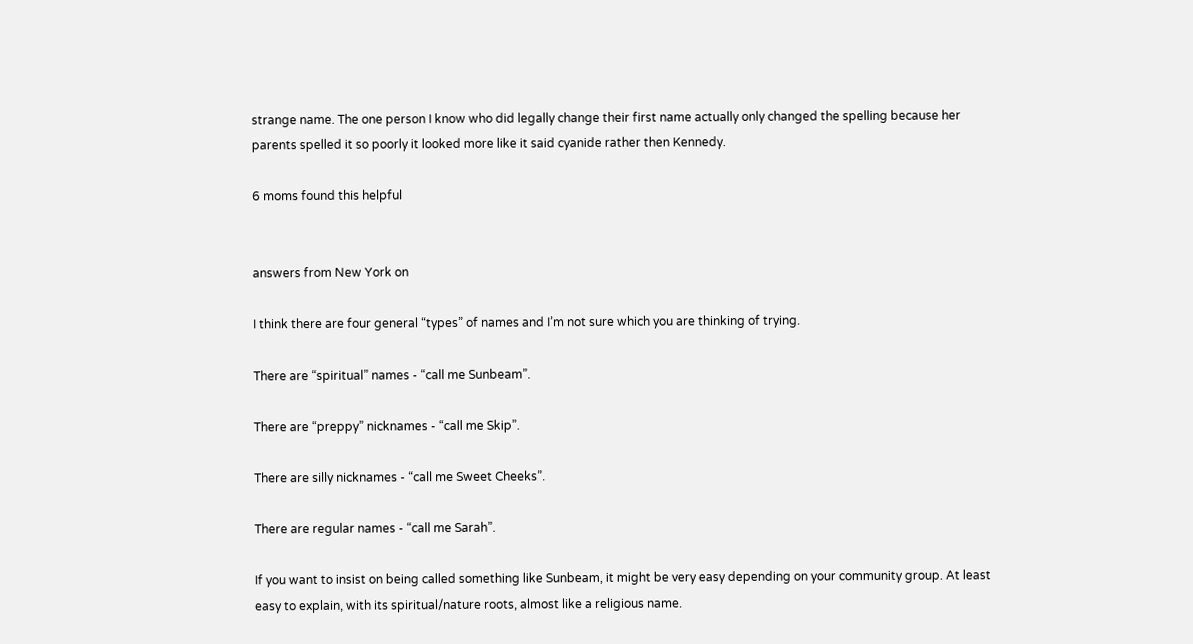strange name. The one person I know who did legally change their first name actually only changed the spelling because her parents spelled it so poorly it looked more like it said cyanide rather then Kennedy.

6 moms found this helpful


answers from New York on

I think there are four general “types” of names and I’m not sure which you are thinking of trying.

There are “spiritual” names - “call me Sunbeam”.

There are “preppy” nicknames - “call me Skip”.

There are silly nicknames - “call me Sweet Cheeks”.

There are regular names - “call me Sarah”.

If you want to insist on being called something like Sunbeam, it might be very easy depending on your community group. At least easy to explain, with its spiritual/nature roots, almost like a religious name.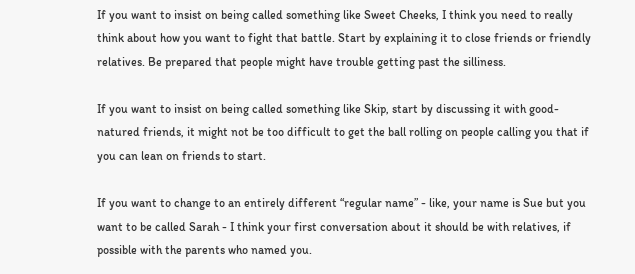If you want to insist on being called something like Sweet Cheeks, I think you need to really think about how you want to fight that battle. Start by explaining it to close friends or friendly relatives. Be prepared that people might have trouble getting past the silliness.

If you want to insist on being called something like Skip, start by discussing it with good-natured friends, it might not be too difficult to get the ball rolling on people calling you that if you can lean on friends to start.

If you want to change to an entirely different “regular name” - like, your name is Sue but you want to be called Sarah - I think your first conversation about it should be with relatives, if possible with the parents who named you.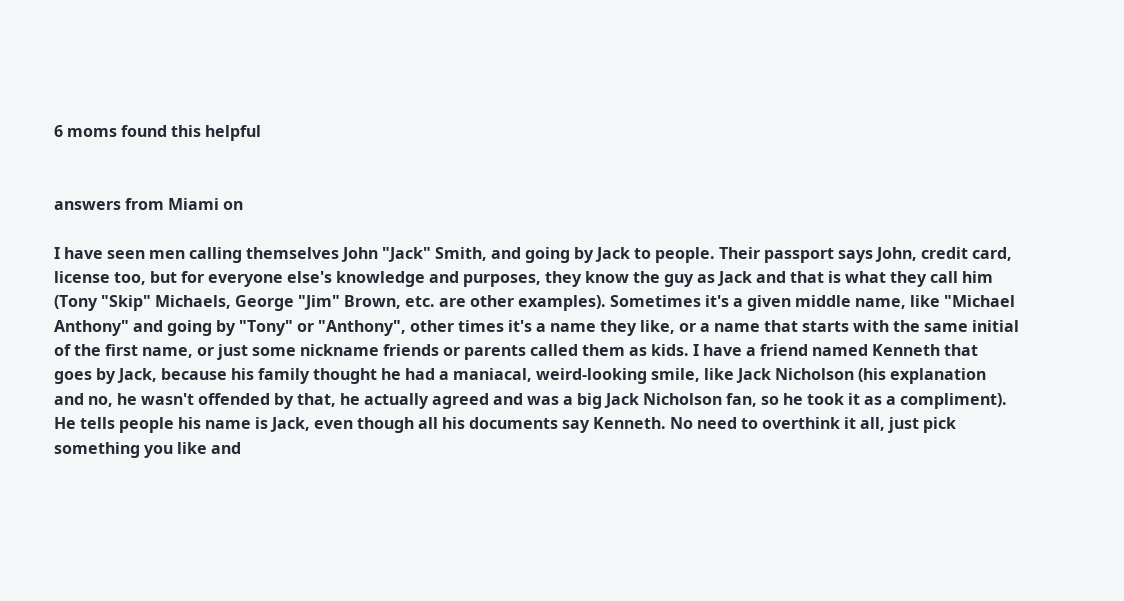6 moms found this helpful


answers from Miami on

I have seen men calling themselves John "Jack" Smith, and going by Jack to people. Their passport says John, credit card, license too, but for everyone else's knowledge and purposes, they know the guy as Jack and that is what they call him (Tony "Skip" Michaels, George "Jim" Brown, etc. are other examples). Sometimes it's a given middle name, like "Michael Anthony" and going by "Tony" or "Anthony", other times it's a name they like, or a name that starts with the same initial of the first name, or just some nickname friends or parents called them as kids. I have a friend named Kenneth that goes by Jack, because his family thought he had a maniacal, weird-looking smile, like Jack Nicholson (his explanation and no, he wasn't offended by that, he actually agreed and was a big Jack Nicholson fan, so he took it as a compliment). He tells people his name is Jack, even though all his documents say Kenneth. No need to overthink it all, just pick something you like and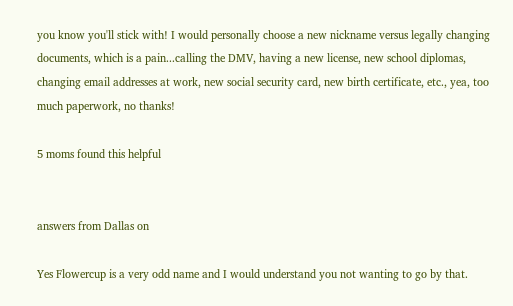you know you'll stick with! I would personally choose a new nickname versus legally changing documents, which is a pain...calling the DMV, having a new license, new school diplomas, changing email addresses at work, new social security card, new birth certificate, etc., yea, too much paperwork, no thanks!

5 moms found this helpful


answers from Dallas on

Yes Flowercup is a very odd name and I would understand you not wanting to go by that.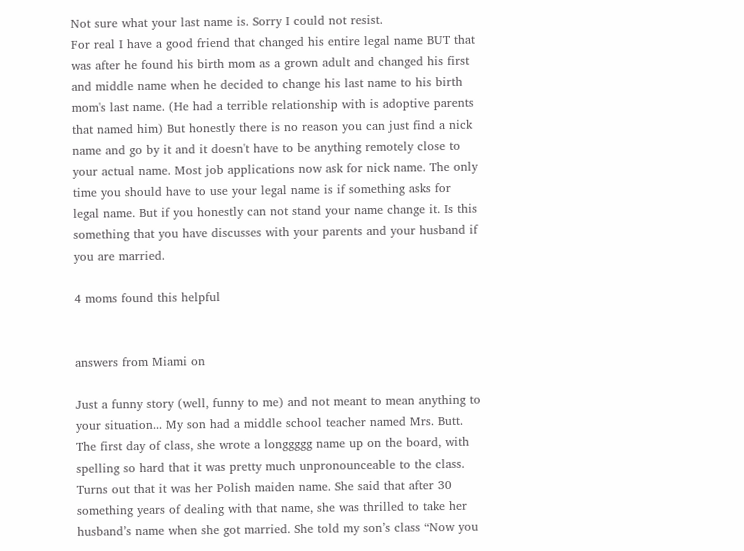Not sure what your last name is. Sorry I could not resist.
For real I have a good friend that changed his entire legal name BUT that was after he found his birth mom as a grown adult and changed his first and middle name when he decided to change his last name to his birth mom's last name. (He had a terrible relationship with is adoptive parents that named him) But honestly there is no reason you can just find a nick name and go by it and it doesn't have to be anything remotely close to your actual name. Most job applications now ask for nick name. The only time you should have to use your legal name is if something asks for legal name. But if you honestly can not stand your name change it. Is this something that you have discusses with your parents and your husband if you are married.

4 moms found this helpful


answers from Miami on

Just a funny story (well, funny to me) and not meant to mean anything to your situation... My son had a middle school teacher named Mrs. Butt. The first day of class, she wrote a longgggg name up on the board, with spelling so hard that it was pretty much unpronounceable to the class. Turns out that it was her Polish maiden name. She said that after 30 something years of dealing with that name, she was thrilled to take her husband’s name when she got married. She told my son’s class “Now you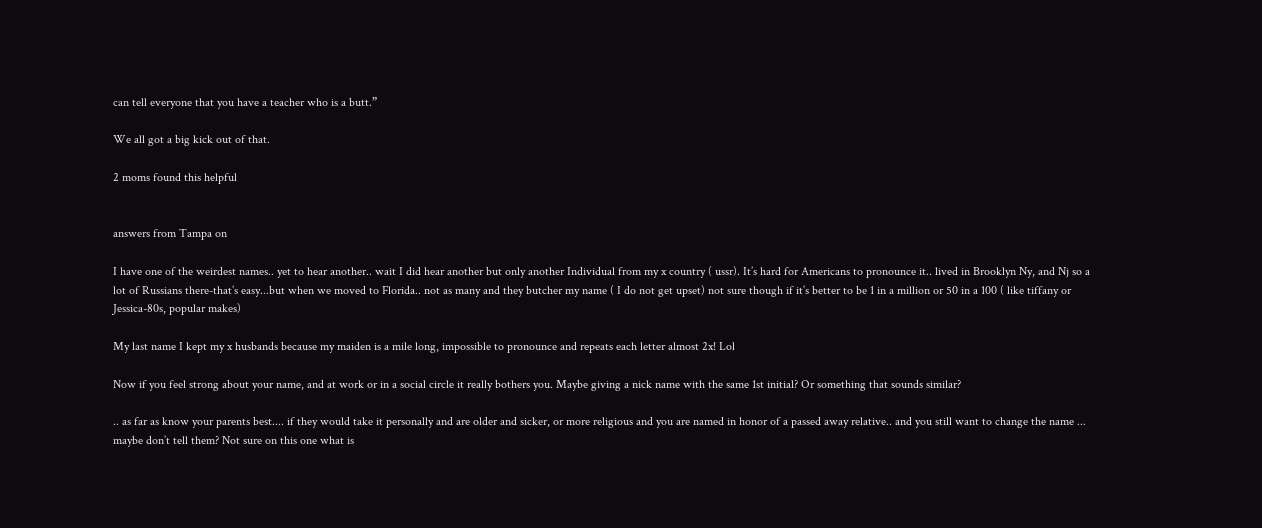can tell everyone that you have a teacher who is a butt.”

We all got a big kick out of that.

2 moms found this helpful


answers from Tampa on

I have one of the weirdest names.. yet to hear another.. wait I did hear another but only another Individual from my x country ( ussr). It’s hard for Americans to pronounce it.. lived in Brooklyn Ny, and Nj so a lot of Russians there-that’s easy...but when we moved to Florida.. not as many and they butcher my name ( I do not get upset) not sure though if it’s better to be 1 in a million or 50 in a 100 ( like tiffany or Jessica-80s, popular makes)

My last name I kept my x husbands because my maiden is a mile long, impossible to pronounce and repeats each letter almost 2x! Lol

Now if you feel strong about your name, and at work or in a social circle it really bothers you. Maybe giving a nick name with the same 1st initial? Or something that sounds similar?

.. as far as know your parents best.... if they would take it personally and are older and sicker, or more religious and you are named in honor of a passed away relative.. and you still want to change the name ... maybe don’t tell them? Not sure on this one what is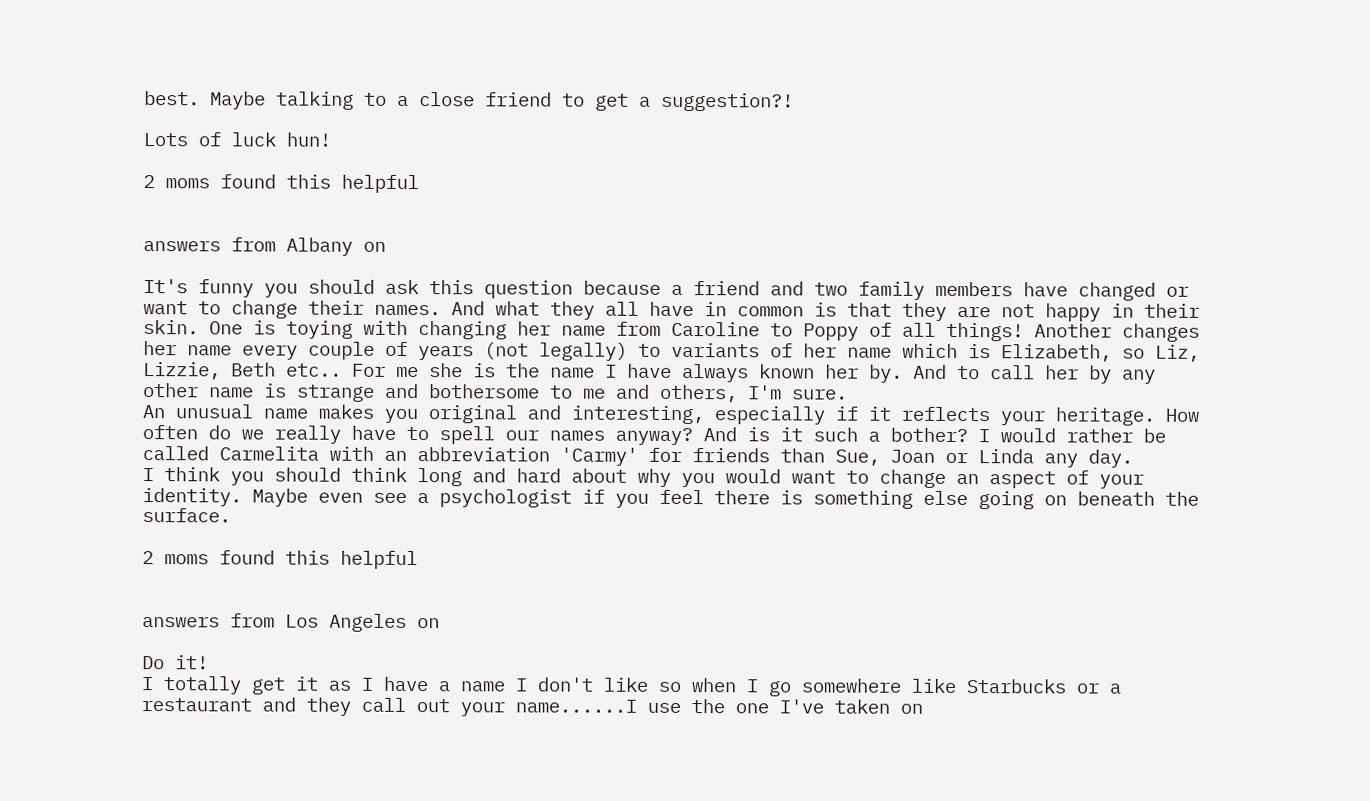best. Maybe talking to a close friend to get a suggestion?!

Lots of luck hun!

2 moms found this helpful


answers from Albany on

It's funny you should ask this question because a friend and two family members have changed or want to change their names. And what they all have in common is that they are not happy in their skin. One is toying with changing her name from Caroline to Poppy of all things! Another changes her name every couple of years (not legally) to variants of her name which is Elizabeth, so Liz, Lizzie, Beth etc.. For me she is the name I have always known her by. And to call her by any other name is strange and bothersome to me and others, I'm sure.
An unusual name makes you original and interesting, especially if it reflects your heritage. How often do we really have to spell our names anyway? And is it such a bother? I would rather be called Carmelita with an abbreviation 'Carmy' for friends than Sue, Joan or Linda any day.
I think you should think long and hard about why you would want to change an aspect of your identity. Maybe even see a psychologist if you feel there is something else going on beneath the surface.

2 moms found this helpful


answers from Los Angeles on

Do it!
I totally get it as I have a name I don't like so when I go somewhere like Starbucks or a restaurant and they call out your name......I use the one I've taken on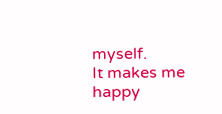myself.
It makes me happy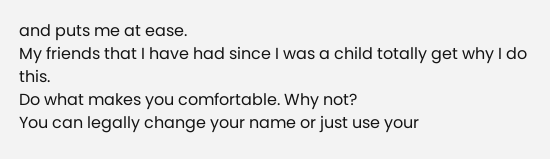and puts me at ease.
My friends that I have had since I was a child totally get why I do this.
Do what makes you comfortable. Why not?
You can legally change your name or just use your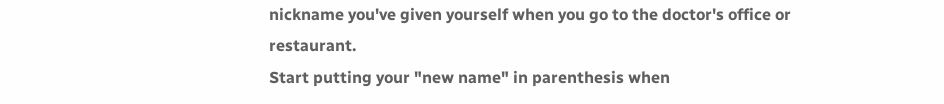nickname you've given yourself when you go to the doctor's office or restaurant.
Start putting your "new name" in parenthesis when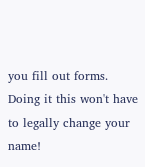you fill out forms.
Doing it this won't have to legally change your name!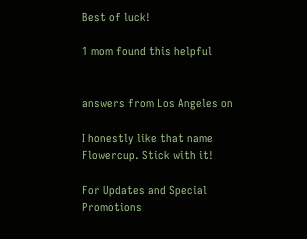Best of luck!

1 mom found this helpful


answers from Los Angeles on

I honestly like that name Flowercup. Stick with it!

For Updates and Special Promotions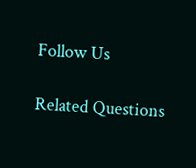Follow Us

Related Questions